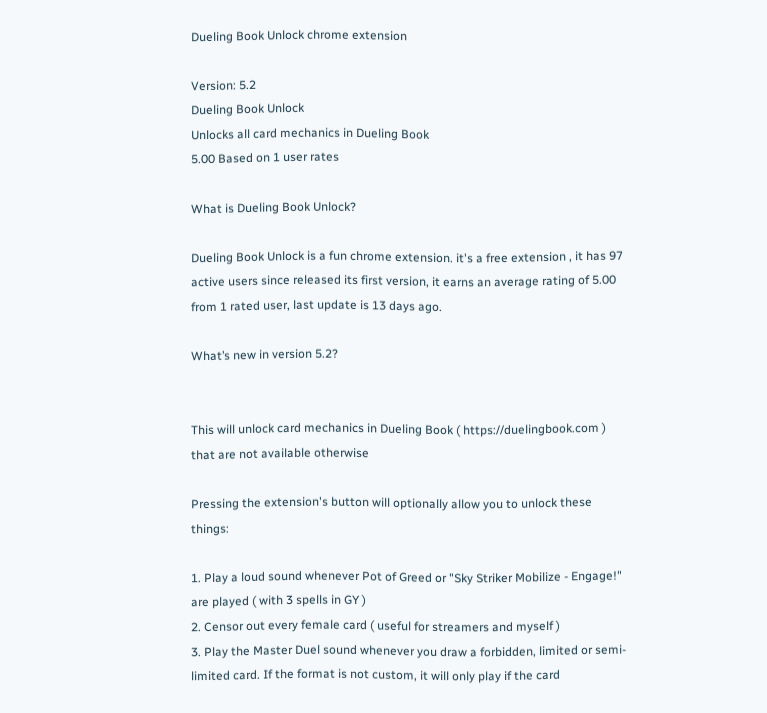Dueling Book Unlock chrome extension

Version: 5.2
Dueling Book Unlock
Unlocks all card mechanics in Dueling Book
5.00 Based on 1 user rates

What is Dueling Book Unlock?

Dueling Book Unlock is a fun chrome extension. it's a free extension , it has 97 active users since released its first version, it earns an average rating of 5.00 from 1 rated user, last update is 13 days ago.

What’s new in version 5.2?


This will unlock card mechanics in Dueling Book ( https://duelingbook.com ) that are not available otherwise

Pressing the extension's button will optionally allow you to unlock these things:

1. Play a loud sound whenever Pot of Greed or "Sky Striker Mobilize - Engage!" are played ( with 3 spells in GY )
2. Censor out every female card ( useful for streamers and myself )
3. Play the Master Duel sound whenever you draw a forbidden, limited or semi-limited card. If the format is not custom, it will only play if the card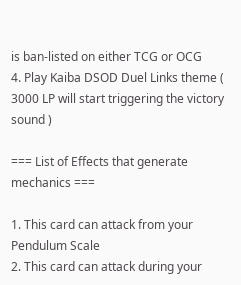is ban-listed on either TCG or OCG
4. Play Kaiba DSOD Duel Links theme ( 3000 LP will start triggering the victory sound )

=== List of Effects that generate mechanics ===

1. This card can attack from your Pendulum Scale
2. This card can attack during your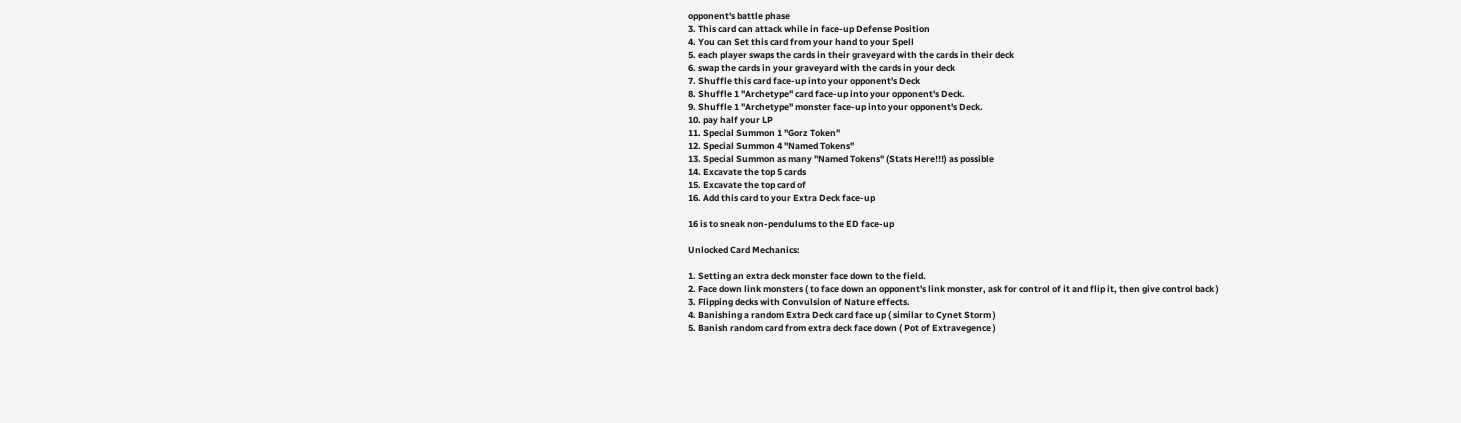opponent's battle phase
3. This card can attack while in face-up Defense Position
4. You can Set this card from your hand to your Spell
5. each player swaps the cards in their graveyard with the cards in their deck
6. swap the cards in your graveyard with the cards in your deck
7. Shuffle this card face-up into your opponent's Deck
8. Shuffle 1 "Archetype" card face-up into your opponent's Deck.
9. Shuffle 1 "Archetype" monster face-up into your opponent's Deck.
10. pay half your LP
11. Special Summon 1 "Gorz Token"
12. Special Summon 4 "Named Tokens"
13. Special Summon as many "Named Tokens" (Stats Here!!!) as possible
14. Excavate the top 5 cards
15. Excavate the top card of
16. Add this card to your Extra Deck face-up

16 is to sneak non-pendulums to the ED face-up

Unlocked Card Mechanics:

1. Setting an extra deck monster face down to the field.
2. Face down link monsters ( to face down an opponent's link monster, ask for control of it and flip it, then give control back )
3. Flipping decks with Convulsion of Nature effects.
4. Banishing a random Extra Deck card face up ( similar to Cynet Storm )
5. Banish random card from extra deck face down ( Pot of Extravegence )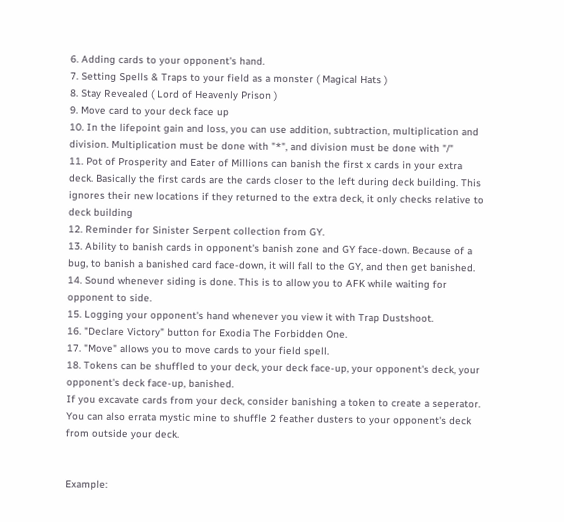6. Adding cards to your opponent's hand.
7. Setting Spells & Traps to your field as a monster ( Magical Hats )
8. Stay Revealed ( Lord of Heavenly Prison )
9. Move card to your deck face up
10. In the lifepoint gain and loss, you can use addition, subtraction, multiplication and division. Multiplication must be done with "*", and division must be done with "/"
11. Pot of Prosperity and Eater of Millions can banish the first x cards in your extra deck. Basically the first cards are the cards closer to the left during deck building. This ignores their new locations if they returned to the extra deck, it only checks relative to deck building
12. Reminder for Sinister Serpent collection from GY.
13. Ability to banish cards in opponent's banish zone and GY face-down. Because of a bug, to banish a banished card face-down, it will fall to the GY, and then get banished.
14. Sound whenever siding is done. This is to allow you to AFK while waiting for opponent to side.
15. Logging your opponent's hand whenever you view it with Trap Dustshoot.
16. "Declare Victory" button for Exodia The Forbidden One.
17. "Move" allows you to move cards to your field spell.
18. Tokens can be shuffled to your deck, your deck face-up, your opponent's deck, your opponent's deck face-up, banished.
If you excavate cards from your deck, consider banishing a token to create a seperator. You can also errata mystic mine to shuffle 2 feather dusters to your opponent's deck from outside your deck.


Example: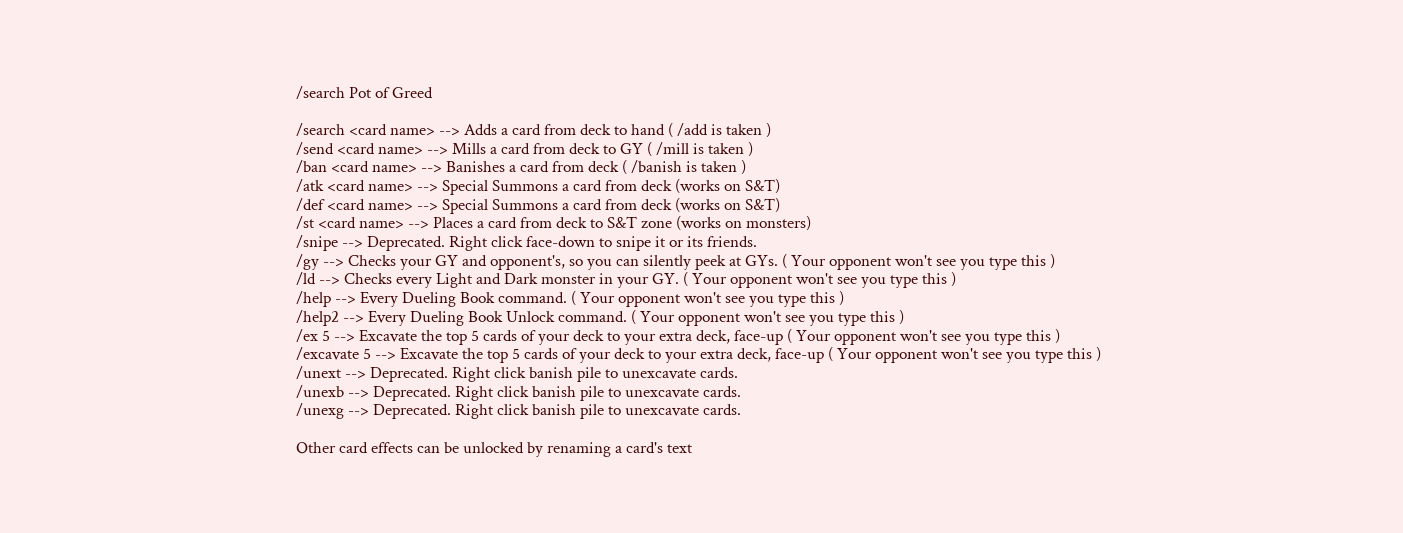/search Pot of Greed

/search <card name> --> Adds a card from deck to hand ( /add is taken )
/send <card name> --> Mills a card from deck to GY ( /mill is taken )
/ban <card name> --> Banishes a card from deck ( /banish is taken )
/atk <card name> --> Special Summons a card from deck (works on S&T)
/def <card name> --> Special Summons a card from deck (works on S&T)
/st <card name> --> Places a card from deck to S&T zone (works on monsters)
/snipe --> Deprecated. Right click face-down to snipe it or its friends.
/gy --> Checks your GY and opponent's, so you can silently peek at GYs. ( Your opponent won't see you type this )
/ld --> Checks every Light and Dark monster in your GY. ( Your opponent won't see you type this )
/help --> Every Dueling Book command. ( Your opponent won't see you type this )
/help2 --> Every Dueling Book Unlock command. ( Your opponent won't see you type this )
/ex 5 --> Excavate the top 5 cards of your deck to your extra deck, face-up ( Your opponent won't see you type this )
/excavate 5 --> Excavate the top 5 cards of your deck to your extra deck, face-up ( Your opponent won't see you type this )
/unext --> Deprecated. Right click banish pile to unexcavate cards.
/unexb --> Deprecated. Right click banish pile to unexcavate cards.
/unexg --> Deprecated. Right click banish pile to unexcavate cards.

Other card effects can be unlocked by renaming a card's text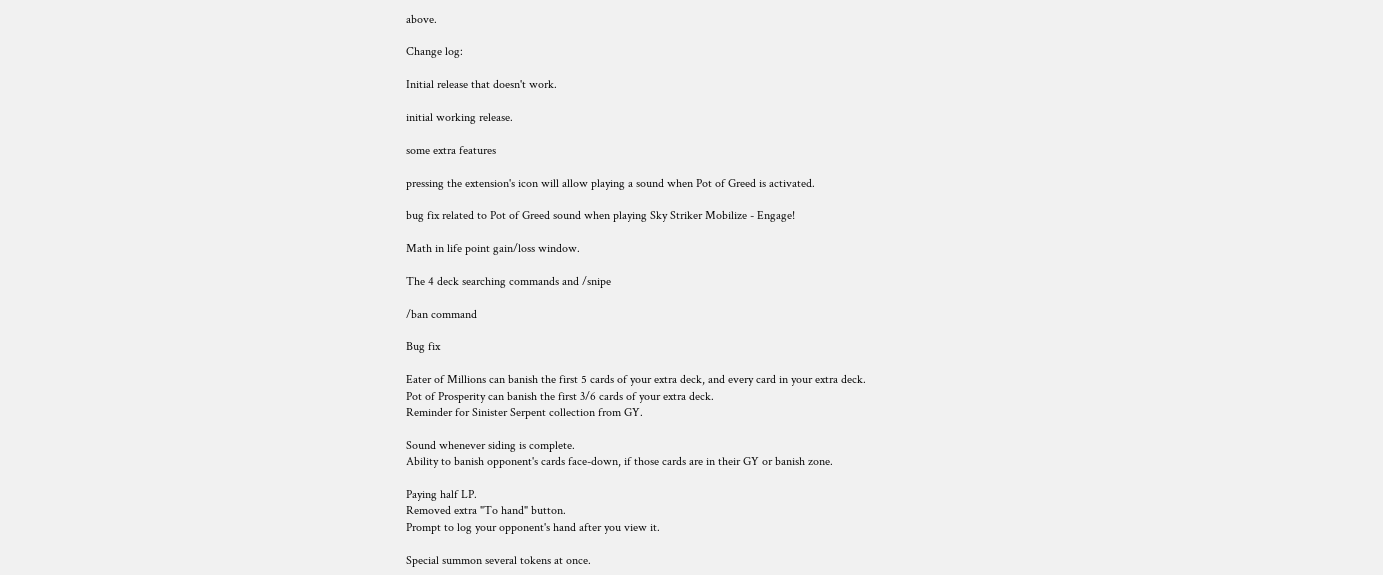above.

Change log:

Initial release that doesn't work.

initial working release.

some extra features

pressing the extension's icon will allow playing a sound when Pot of Greed is activated.

bug fix related to Pot of Greed sound when playing Sky Striker Mobilize - Engage!

Math in life point gain/loss window.

The 4 deck searching commands and /snipe

/ban command

Bug fix

Eater of Millions can banish the first 5 cards of your extra deck, and every card in your extra deck.
Pot of Prosperity can banish the first 3/6 cards of your extra deck.
Reminder for Sinister Serpent collection from GY.

Sound whenever siding is complete.
Ability to banish opponent's cards face-down, if those cards are in their GY or banish zone.

Paying half LP.
Removed extra "To hand" button.
Prompt to log your opponent's hand after you view it.

Special summon several tokens at once.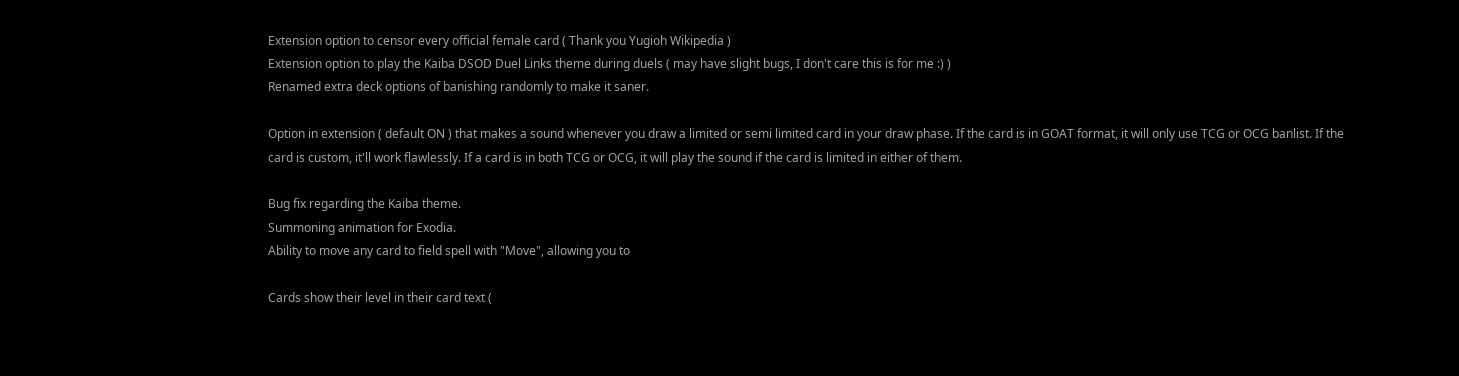Extension option to censor every official female card ( Thank you Yugioh Wikipedia )
Extension option to play the Kaiba DSOD Duel Links theme during duels ( may have slight bugs, I don't care this is for me :) )
Renamed extra deck options of banishing randomly to make it saner.

Option in extension ( default ON ) that makes a sound whenever you draw a limited or semi limited card in your draw phase. If the card is in GOAT format, it will only use TCG or OCG banlist. If the card is custom, it'll work flawlessly. If a card is in both TCG or OCG, it will play the sound if the card is limited in either of them.

Bug fix regarding the Kaiba theme.
Summoning animation for Exodia.
Ability to move any card to field spell with "Move", allowing you to

Cards show their level in their card text (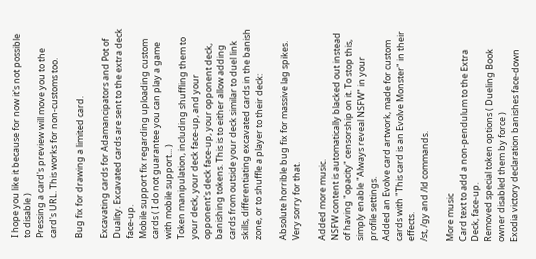I hope you like it because for now it's not possible to disable )
Pressing a card's preview will move you to the card's URL. This works for non-customs too.

Bug fix for drawing a limited card.

Excavating cards for Adamancipators and Pot of Duality. Excavated cards are sent to the extra deck face-up.
Mobile support fix regarding uploading custom cards ( I do not guarantee you can play a game with mobile support... )
Token manipulation, including shuffling them to your deck, your deck face-up, and your opponent's deck face-up, your opponent deck, banishing tokens. This is to either allow adding cards from outside your deck similar to duel link skills, differentiating excavated cards in the banish zone, or to shuffle a player to their deck:

Absolute horrible bug fix for massive lag spikes. Very sorry for that.

Added more music.
NSFW content is automatically blacked out instead of having "opacity" censorship on it. To stop this, simply enable "Always reveal NSFW" in your profile settings.
Added an Evolve card artwork, made for custom cards with "This card is an Evolve Monster" in their effects.
/st, /gy and /ld commands.

More music
Card text to add a non-pendulum to the Extra Deck, face-up.
Removed special token options ( Dueling Book owner disabled them by force )
Exodia victory declaration banishes face-down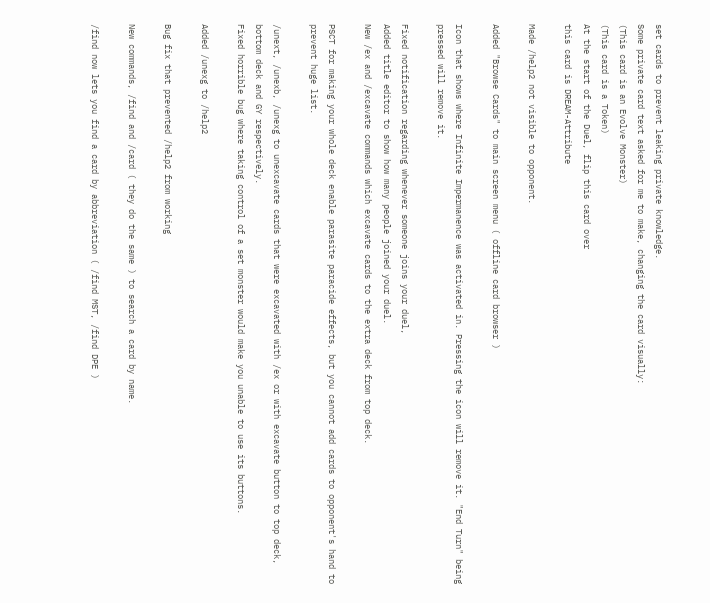set cards to prevent leaking private knowledge.
Some private card text asked for me to make, changing the card visually:
(This card is an Evolve Monster)
(This card is a Token)
At the start of the Duel, flip this card over
this card is DREAM-Attribute

Made /help2 not visible to opponent.

Added "Browse Cards" to main screen menu ( offline card browser )

Icon that shows where Infinite Impermanence was activated in. Pressing the icon will remove it. "End Turn" being pressed will remove it.

Fixed notification regarding whenever someone joins your duel,
Added title editor to show how many people joined your duel.
New /ex and /excavate commands which excavate cards to the extra deck from top deck.

PSCT for making your whole deck enable parasite paracide effects, but you cannot add cards to opponent's hand to prevent huge list.

/unext, /unexb, /unexg to unexcavate cards that were excavated with /ex or with excavate button to top deck, bottom deck and GY respectively.
Fixed horrible bug where taking control of a set monster would make you unable to use its buttons.

Added /unexg to /help2

Bug fix that prevented /help2 from working

New commands, /find and /card ( they do the same ) to search a card by name.

/find now lets you find a card by abbreviation ( /find MST, /find DPE )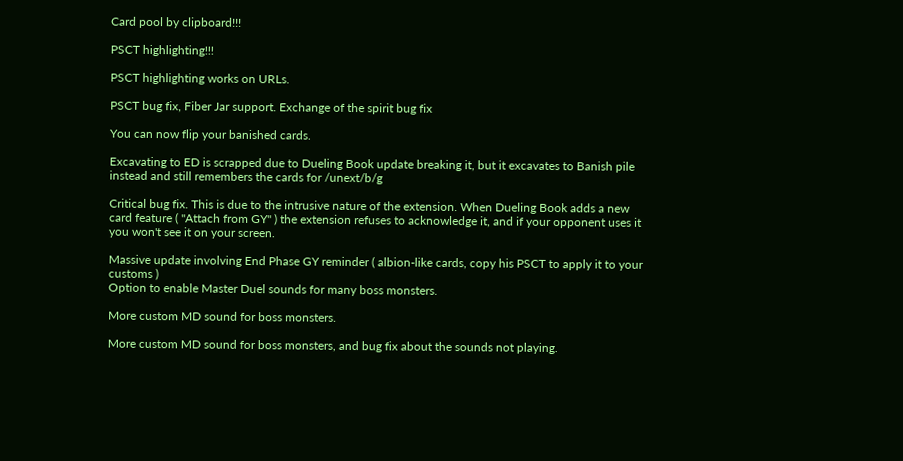Card pool by clipboard!!!

PSCT highlighting!!!

PSCT highlighting works on URLs.

PSCT bug fix, Fiber Jar support. Exchange of the spirit bug fix

You can now flip your banished cards.

Excavating to ED is scrapped due to Dueling Book update breaking it, but it excavates to Banish pile instead and still remembers the cards for /unext/b/g

Critical bug fix. This is due to the intrusive nature of the extension. When Dueling Book adds a new card feature ( "Attach from GY" ) the extension refuses to acknowledge it, and if your opponent uses it you won't see it on your screen.

Massive update involving End Phase GY reminder ( albion-like cards, copy his PSCT to apply it to your customs )
Option to enable Master Duel sounds for many boss monsters.

More custom MD sound for boss monsters.

More custom MD sound for boss monsters, and bug fix about the sounds not playing.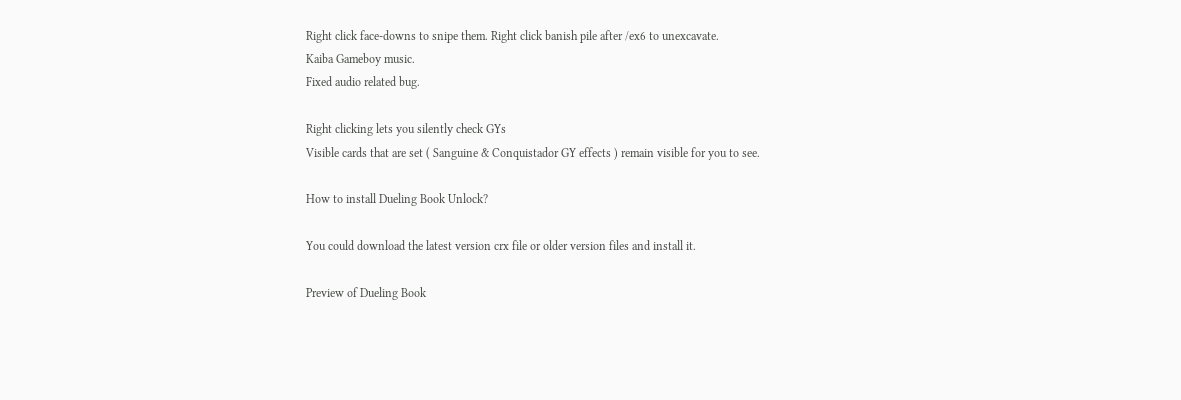Right click face-downs to snipe them. Right click banish pile after /ex6 to unexcavate.
Kaiba Gameboy music.
Fixed audio related bug.

Right clicking lets you silently check GYs
Visible cards that are set ( Sanguine & Conquistador GY effects ) remain visible for you to see.

How to install Dueling Book Unlock?

You could download the latest version crx file or older version files and install it.

Preview of Dueling Book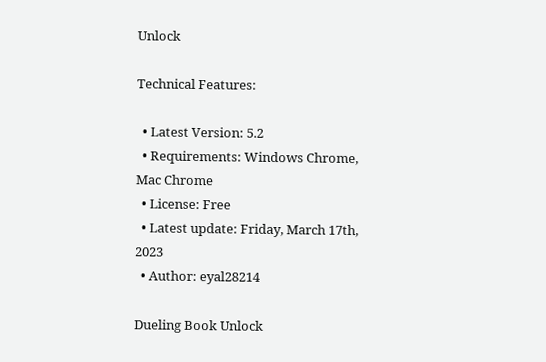Unlock

Technical Features:

  • Latest Version: 5.2
  • Requirements: Windows Chrome, Mac Chrome
  • License: Free
  • Latest update: Friday, March 17th, 2023
  • Author: eyal28214

Dueling Book Unlock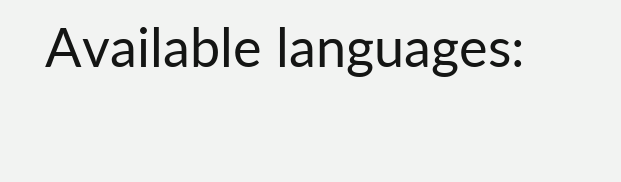Available languages: